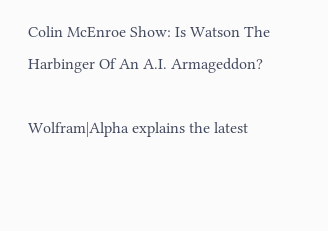Colin McEnroe Show: Is Watson The Harbinger Of An A.I. Armageddon?

Wolfram|Alpha explains the latest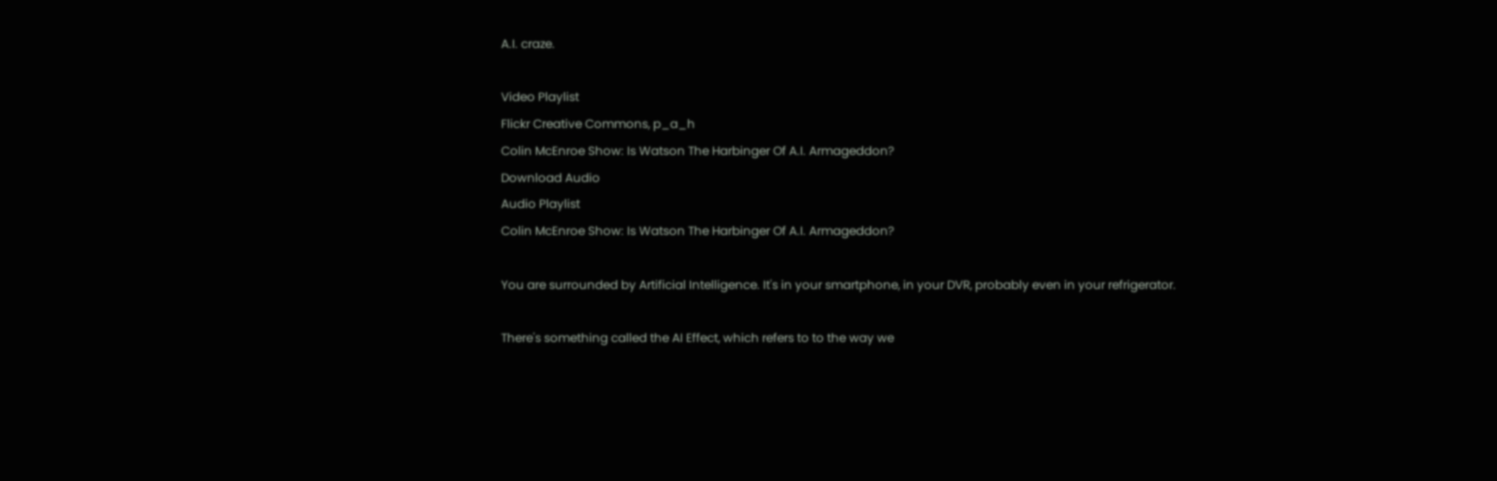A.I. craze.

Video Playlist
Flickr Creative Commons, p_a_h
Colin McEnroe Show: Is Watson The Harbinger Of A.I. Armageddon?
Download Audio
Audio Playlist
Colin McEnroe Show: Is Watson The Harbinger Of A.I. Armageddon?

You are surrounded by Artificial Intelligence. It's in your smartphone, in your DVR, probably even in your refrigerator.

There's something called the AI Effect, which refers to to the way we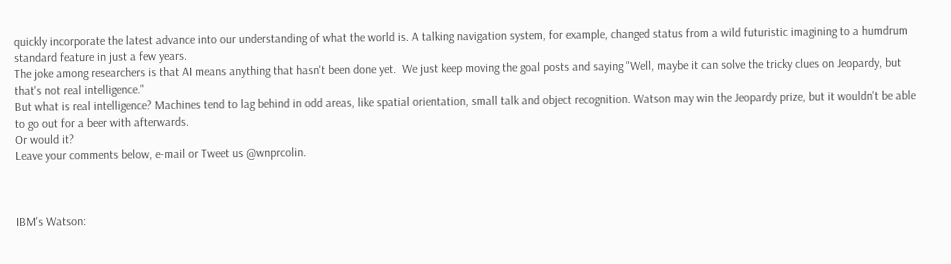quickly incorporate the latest advance into our understanding of what the world is. A talking navigation system, for example, changed status from a wild futuristic imagining to a humdrum standard feature in just a few years.
The joke among researchers is that AI means anything that hasn't been done yet.  We just keep moving the goal posts and saying "Well, maybe it can solve the tricky clues on Jeopardy, but that's not real intelligence."
But what is real intelligence? Machines tend to lag behind in odd areas, like spatial orientation, small talk and object recognition. Watson may win the Jeopardy prize, but it wouldn't be able to go out for a beer with afterwards.
Or would it?
Leave your comments below, e-mail or Tweet us @wnprcolin.



IBM's Watson: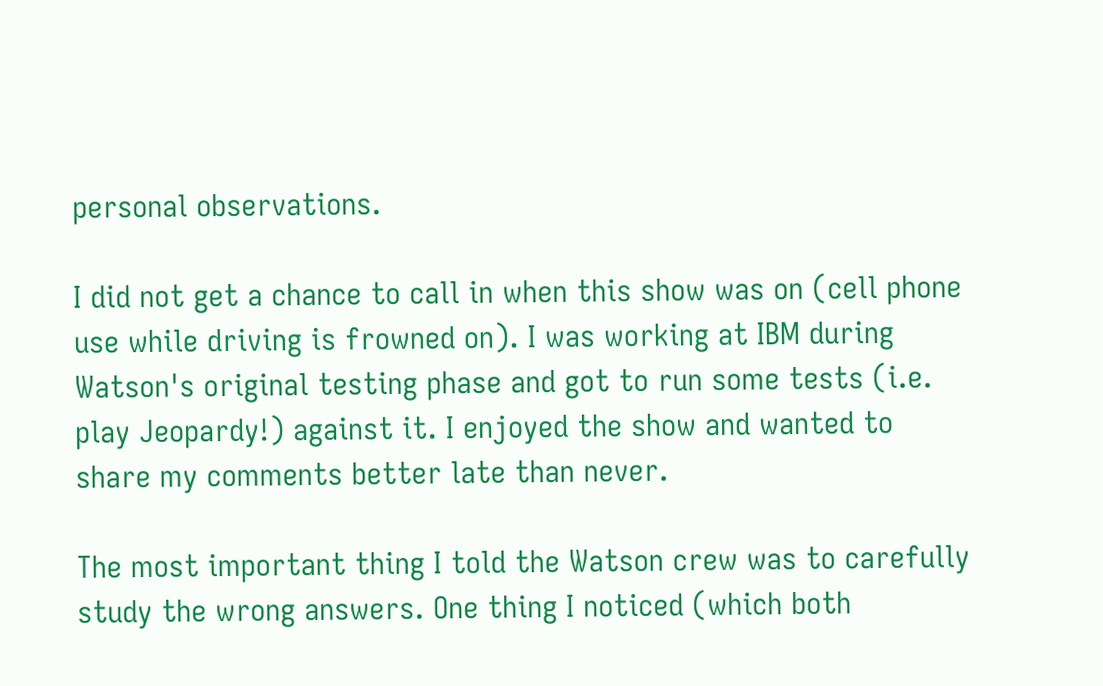personal observations.

I did not get a chance to call in when this show was on (cell phone use while driving is frowned on). I was working at IBM during Watson's original testing phase and got to run some tests (i.e. play Jeopardy!) against it. I enjoyed the show and wanted to share my comments better late than never.

The most important thing I told the Watson crew was to carefully study the wrong answers. One thing I noticed (which both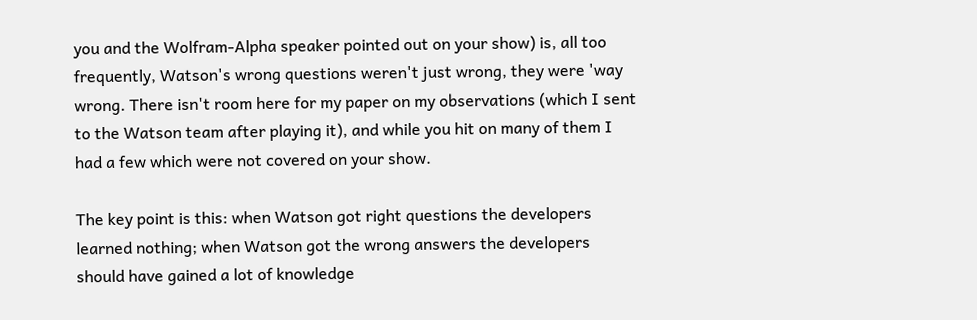you and the Wolfram-Alpha speaker pointed out on your show) is, all too frequently, Watson's wrong questions weren't just wrong, they were 'way wrong. There isn't room here for my paper on my observations (which I sent to the Watson team after playing it), and while you hit on many of them I had a few which were not covered on your show.

The key point is this: when Watson got right questions the developers learned nothing; when Watson got the wrong answers the developers should have gained a lot of knowledge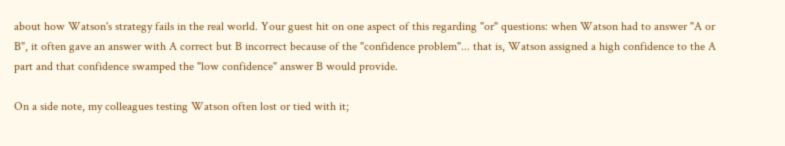about how Watson's strategy fails in the real world. Your guest hit on one aspect of this regarding "or" questions: when Watson had to answer "A or B", it often gave an answer with A correct but B incorrect because of the "confidence problem"... that is, Watson assigned a high confidence to the A part and that confidence swamped the "low confidence" answer B would provide.

On a side note, my colleagues testing Watson often lost or tied with it;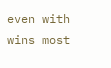even with wins most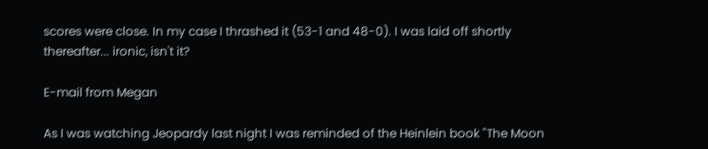scores were close. In my case I thrashed it (53-1 and 48-0). I was laid off shortly thereafter... ironic, isn't it?

E-mail from Megan

As I was watching Jeopardy last night I was reminded of the Heinlein book "The Moon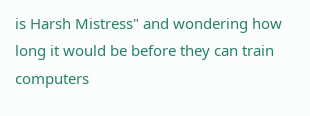is Harsh Mistress" and wondering how long it would be before they can train computers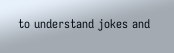to understand jokes and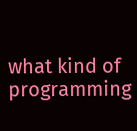what kind of programming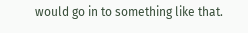would go in to something like that.